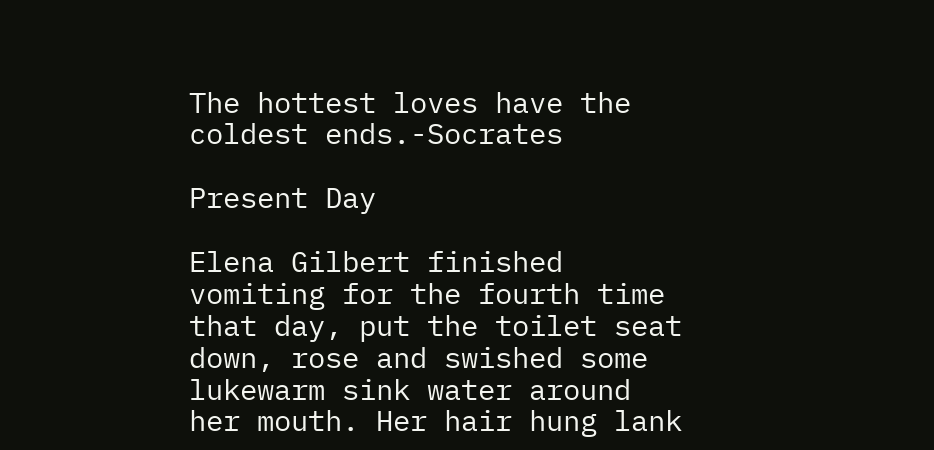The hottest loves have the coldest ends.-Socrates

Present Day

Elena Gilbert finished vomiting for the fourth time that day, put the toilet seat down, rose and swished some lukewarm sink water around her mouth. Her hair hung lank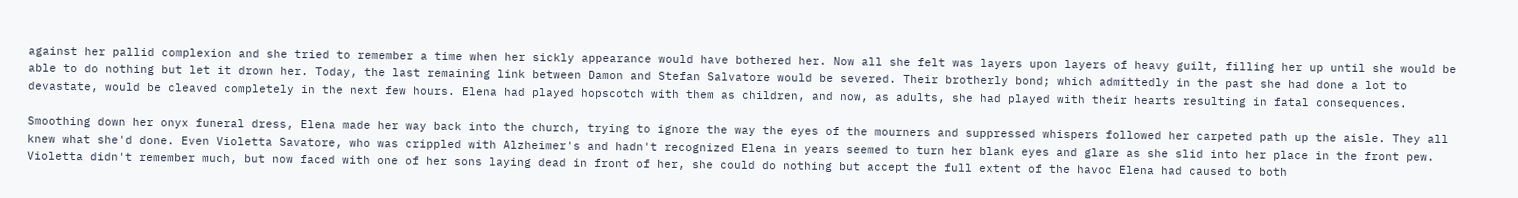against her pallid complexion and she tried to remember a time when her sickly appearance would have bothered her. Now all she felt was layers upon layers of heavy guilt, filling her up until she would be able to do nothing but let it drown her. Today, the last remaining link between Damon and Stefan Salvatore would be severed. Their brotherly bond; which admittedly in the past she had done a lot to devastate, would be cleaved completely in the next few hours. Elena had played hopscotch with them as children, and now, as adults, she had played with their hearts resulting in fatal consequences.

Smoothing down her onyx funeral dress, Elena made her way back into the church, trying to ignore the way the eyes of the mourners and suppressed whispers followed her carpeted path up the aisle. They all knew what she'd done. Even Violetta Savatore, who was crippled with Alzheimer's and hadn't recognized Elena in years seemed to turn her blank eyes and glare as she slid into her place in the front pew. Violetta didn't remember much, but now faced with one of her sons laying dead in front of her, she could do nothing but accept the full extent of the havoc Elena had caused to both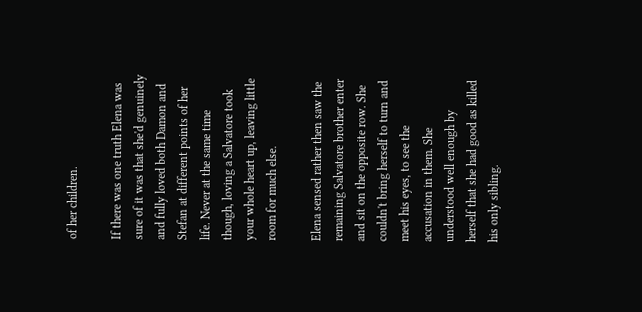of her children.

If there was one truth Elena was sure of it was that she'd genuinely and fully loved both Damon and Stefan at different points of her life. Never at the same time though, loving a Salvatore took your whole heart up, leaving little room for much else.

Elena sensed rather then saw the remaining Salvatore brother enter and sit on the opposite row. She couldn't bring herself to turn and meet his eyes, to see the accusation in them. She understood well enough by herself that she had good as killed his only sibling.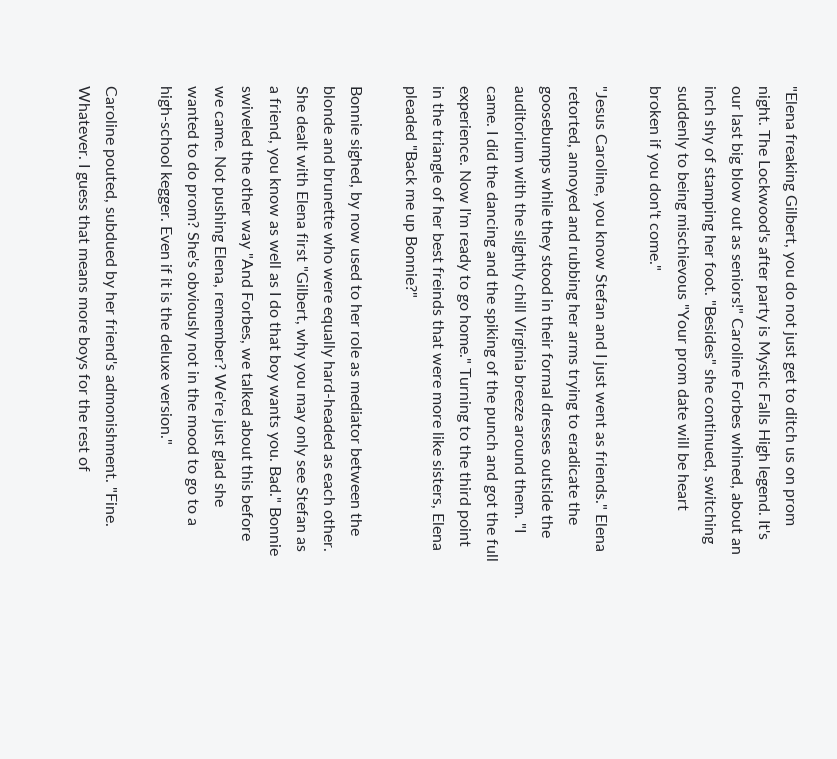"Elena freaking Gilbert, you do not just get to ditch us on prom night. The Lockwood's after party is Mystic Falls High legend. It's our last big blow out as seniors!" Caroline Forbes whined, about an inch shy of stamping her foot. "Besides" she continued, switching suddenly to being mischievous "Your prom date will be heart broken if you don't come."

"Jesus Caroline, you know Stefan and I just went as friends." Elena retorted, annoyed and rubbing her arms trying to eradicate the goosebumps while they stood in their formal dresses outside the auditorium with the slightly chill Virginia breeze around them. "I came. I did the dancing and the spiking of the punch and got the full experience. Now I'm ready to go home." Turning to the third point in the triangle of her best freinds that were more like sisters, Elena pleaded "Back me up Bonnie?"

Bonnie sighed, by now used to her role as mediator between the blonde and brunette who were equally hard-headed as each other. She dealt with Elena first "Gilbert, why you may only see Stefan as a friend, you know as well as I do that boy wants you. Bad." Bonnie swiveled the other way "And Forbes, we talked about this before we came. Not pushing Elena, remember? We're just glad she wanted to do prom? She's obviously not in the mood to go to a high-school kegger. Even if it is the deluxe version."

Caroline pouted, subdued by her friend's admonishment. "Fine. Whatever. I guess that means more boys for the rest of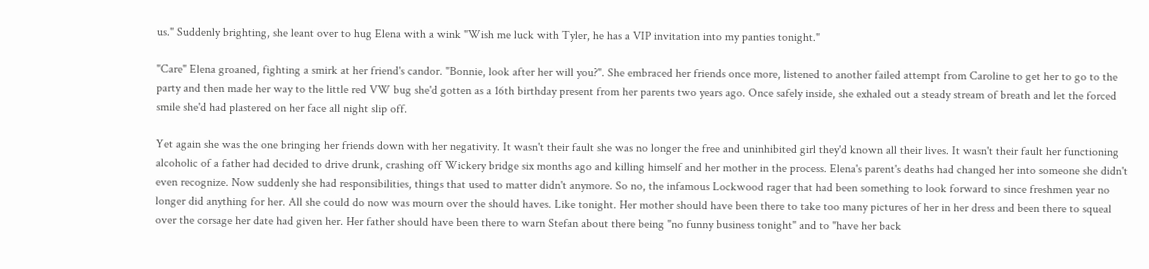us." Suddenly brighting, she leant over to hug Elena with a wink "Wish me luck with Tyler, he has a VIP invitation into my panties tonight."

"Care" Elena groaned, fighting a smirk at her friend's candor. "Bonnie, look after her will you?". She embraced her friends once more, listened to another failed attempt from Caroline to get her to go to the party and then made her way to the little red VW bug she'd gotten as a 16th birthday present from her parents two years ago. Once safely inside, she exhaled out a steady stream of breath and let the forced smile she'd had plastered on her face all night slip off.

Yet again she was the one bringing her friends down with her negativity. It wasn't their fault she was no longer the free and uninhibited girl they'd known all their lives. It wasn't their fault her functioning alcoholic of a father had decided to drive drunk, crashing off Wickery bridge six months ago and killing himself and her mother in the process. Elena's parent's deaths had changed her into someone she didn't even recognize. Now suddenly she had responsibilities, things that used to matter didn't anymore. So no, the infamous Lockwood rager that had been something to look forward to since freshmen year no longer did anything for her. All she could do now was mourn over the should haves. Like tonight. Her mother should have been there to take too many pictures of her in her dress and been there to squeal over the corsage her date had given her. Her father should have been there to warn Stefan about there being "no funny business tonight" and to "have her back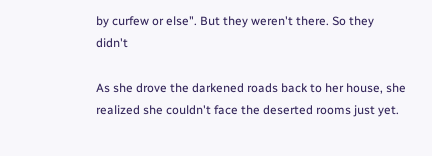by curfew or else". But they weren't there. So they didn't

As she drove the darkened roads back to her house, she realized she couldn't face the deserted rooms just yet.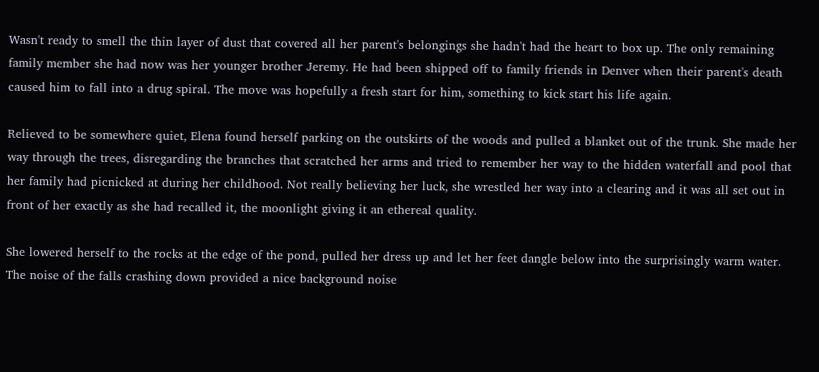Wasn't ready to smell the thin layer of dust that covered all her parent's belongings she hadn't had the heart to box up. The only remaining family member she had now was her younger brother Jeremy. He had been shipped off to family friends in Denver when their parent's death caused him to fall into a drug spiral. The move was hopefully a fresh start for him, something to kick start his life again.

Relieved to be somewhere quiet, Elena found herself parking on the outskirts of the woods and pulled a blanket out of the trunk. She made her way through the trees, disregarding the branches that scratched her arms and tried to remember her way to the hidden waterfall and pool that her family had picnicked at during her childhood. Not really believing her luck, she wrestled her way into a clearing and it was all set out in front of her exactly as she had recalled it, the moonlight giving it an ethereal quality.

She lowered herself to the rocks at the edge of the pond, pulled her dress up and let her feet dangle below into the surprisingly warm water. The noise of the falls crashing down provided a nice background noise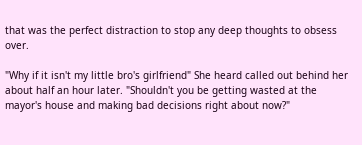that was the perfect distraction to stop any deep thoughts to obsess over.

"Why if it isn't my little bro's girlfriend" She heard called out behind her about half an hour later. "Shouldn't you be getting wasted at the mayor's house and making bad decisions right about now?"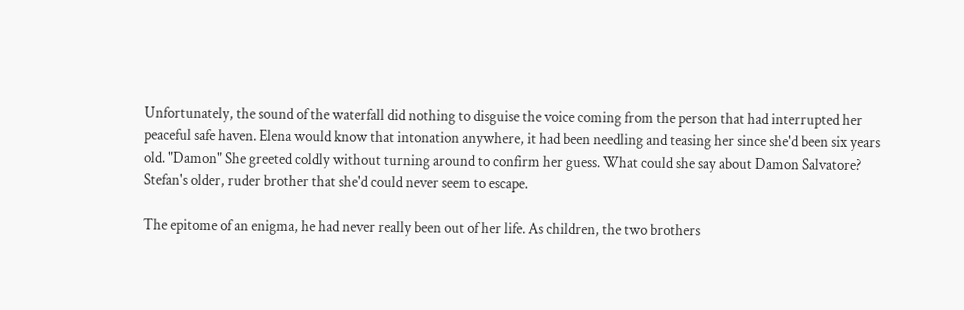Unfortunately, the sound of the waterfall did nothing to disguise the voice coming from the person that had interrupted her peaceful safe haven. Elena would know that intonation anywhere, it had been needling and teasing her since she'd been six years old. "Damon" She greeted coldly without turning around to confirm her guess. What could she say about Damon Salvatore? Stefan's older, ruder brother that she'd could never seem to escape.

The epitome of an enigma, he had never really been out of her life. As children, the two brothers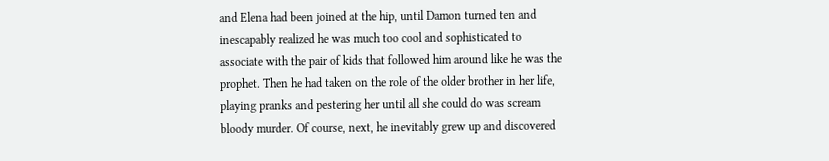and Elena had been joined at the hip, until Damon turned ten and inescapably realized he was much too cool and sophisticated to associate with the pair of kids that followed him around like he was the prophet. Then he had taken on the role of the older brother in her life, playing pranks and pestering her until all she could do was scream bloody murder. Of course, next, he inevitably grew up and discovered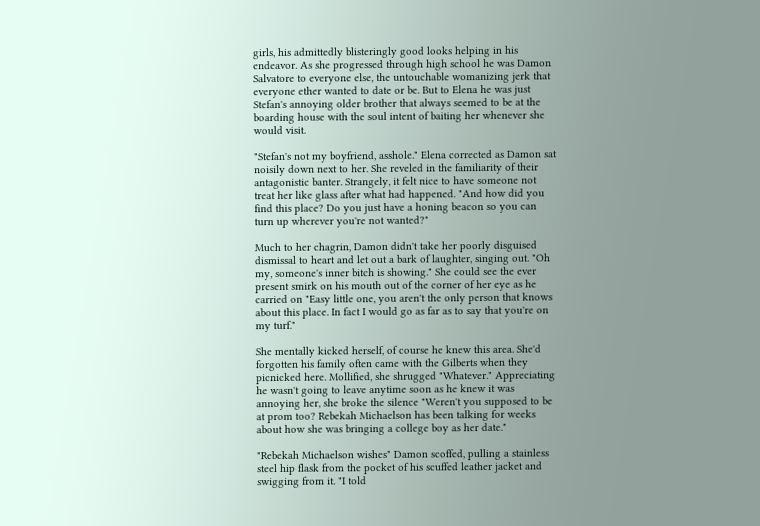girls, his admittedly blisteringly good looks helping in his endeavor. As she progressed through high school he was Damon Salvatore to everyone else, the untouchable womanizing jerk that everyone ether wanted to date or be. But to Elena he was just Stefan's annoying older brother that always seemed to be at the boarding house with the soul intent of baiting her whenever she would visit.

"Stefan's not my boyfriend, asshole." Elena corrected as Damon sat noisily down next to her. She reveled in the familiarity of their antagonistic banter. Strangely, it felt nice to have someone not treat her like glass after what had happened. "And how did you find this place? Do you just have a honing beacon so you can turn up wherever you're not wanted?"

Much to her chagrin, Damon didn't take her poorly disguised dismissal to heart and let out a bark of laughter, singing out. "Oh my, someone's inner bitch is showing." She could see the ever present smirk on his mouth out of the corner of her eye as he carried on "Easy little one, you aren't the only person that knows about this place. In fact I would go as far as to say that you're on my turf."

She mentally kicked herself, of course he knew this area. She'd forgotten his family often came with the Gilberts when they picnicked here. Mollified, she shrugged "Whatever." Appreciating he wasn't going to leave anytime soon as he knew it was annoying her, she broke the silence "Weren't you supposed to be at prom too? Rebekah Michaelson has been talking for weeks about how she was bringing a college boy as her date."

"Rebekah Michaelson wishes" Damon scoffed, pulling a stainless steel hip flask from the pocket of his scuffed leather jacket and swigging from it. "I told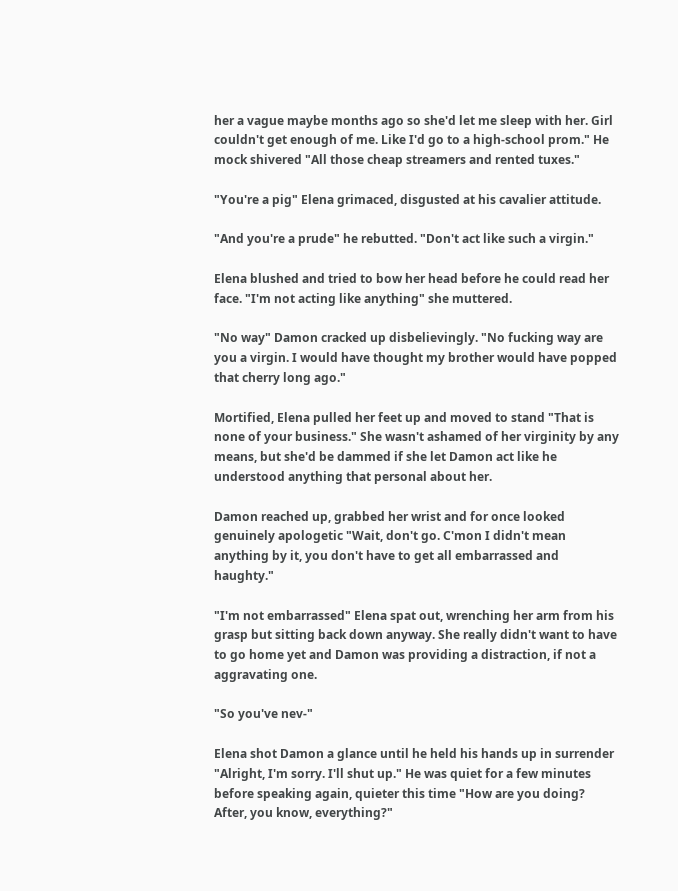her a vague maybe months ago so she'd let me sleep with her. Girl couldn't get enough of me. Like I'd go to a high-school prom." He mock shivered "All those cheap streamers and rented tuxes."

"You're a pig" Elena grimaced, disgusted at his cavalier attitude.

"And you're a prude" he rebutted. "Don't act like such a virgin."

Elena blushed and tried to bow her head before he could read her face. "I'm not acting like anything" she muttered.

"No way" Damon cracked up disbelievingly. "No fucking way are you a virgin. I would have thought my brother would have popped that cherry long ago."

Mortified, Elena pulled her feet up and moved to stand "That is none of your business." She wasn't ashamed of her virginity by any means, but she'd be dammed if she let Damon act like he understood anything that personal about her.

Damon reached up, grabbed her wrist and for once looked genuinely apologetic "Wait, don't go. C'mon I didn't mean anything by it, you don't have to get all embarrassed and haughty."

"I'm not embarrassed" Elena spat out, wrenching her arm from his grasp but sitting back down anyway. She really didn't want to have to go home yet and Damon was providing a distraction, if not a aggravating one.

"So you've nev-"

Elena shot Damon a glance until he held his hands up in surrender "Alright, I'm sorry. I'll shut up." He was quiet for a few minutes before speaking again, quieter this time "How are you doing? After, you know, everything?"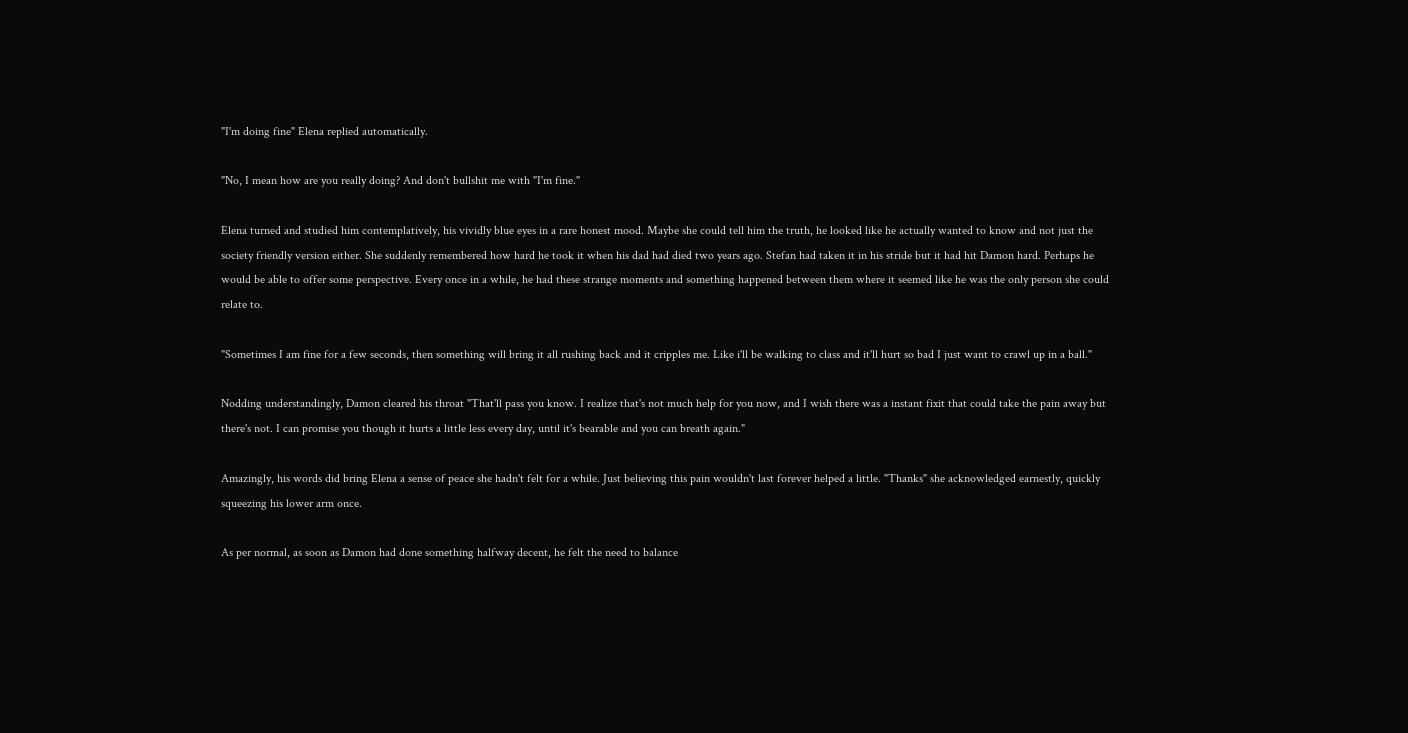"I'm doing fine" Elena replied automatically.

"No, I mean how are you really doing? And don't bullshit me with "I'm fine."

Elena turned and studied him contemplatively, his vividly blue eyes in a rare honest mood. Maybe she could tell him the truth, he looked like he actually wanted to know and not just the society friendly version either. She suddenly remembered how hard he took it when his dad had died two years ago. Stefan had taken it in his stride but it had hit Damon hard. Perhaps he would be able to offer some perspective. Every once in a while, he had these strange moments and something happened between them where it seemed like he was the only person she could relate to.

"Sometimes I am fine for a few seconds, then something will bring it all rushing back and it cripples me. Like i'll be walking to class and it'll hurt so bad I just want to crawl up in a ball."

Nodding understandingly, Damon cleared his throat "That'll pass you know. I realize that's not much help for you now, and I wish there was a instant fixit that could take the pain away but there's not. I can promise you though it hurts a little less every day, until it's bearable and you can breath again."

Amazingly, his words did bring Elena a sense of peace she hadn't felt for a while. Just believing this pain wouldn't last forever helped a little. "Thanks" she acknowledged earnestly, quickly squeezing his lower arm once.

As per normal, as soon as Damon had done something halfway decent, he felt the need to balance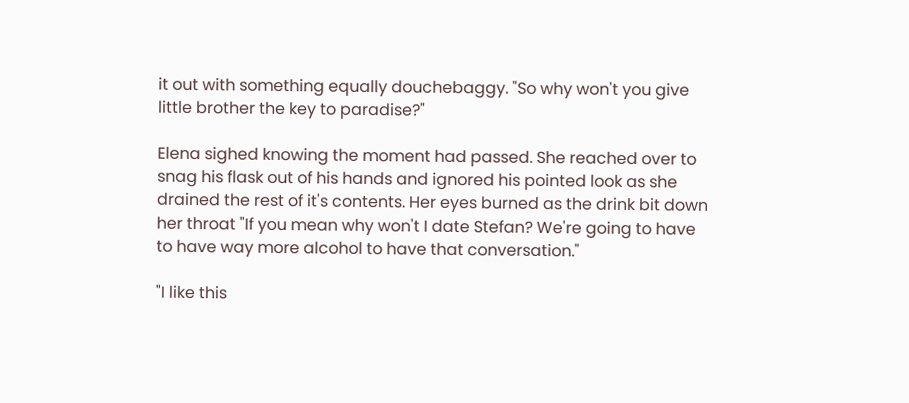it out with something equally douchebaggy. "So why won't you give little brother the key to paradise?"

Elena sighed knowing the moment had passed. She reached over to snag his flask out of his hands and ignored his pointed look as she drained the rest of it's contents. Her eyes burned as the drink bit down her throat "If you mean why won't I date Stefan? We're going to have to have way more alcohol to have that conversation."

"I like this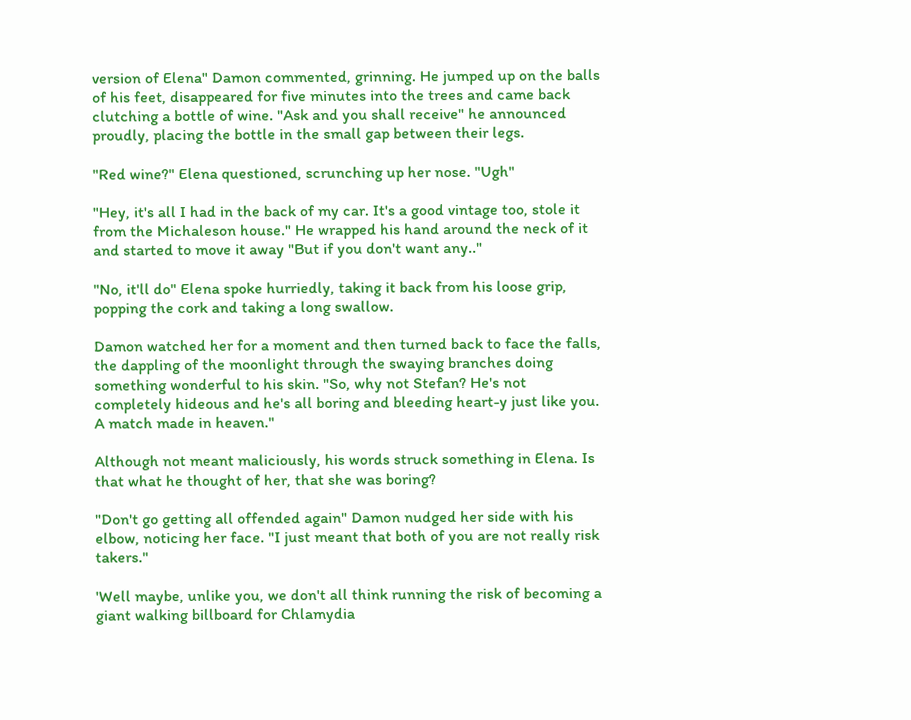version of Elena" Damon commented, grinning. He jumped up on the balls of his feet, disappeared for five minutes into the trees and came back clutching a bottle of wine. "Ask and you shall receive" he announced proudly, placing the bottle in the small gap between their legs.

"Red wine?" Elena questioned, scrunching up her nose. "Ugh"

"Hey, it's all I had in the back of my car. It's a good vintage too, stole it from the Michaleson house." He wrapped his hand around the neck of it and started to move it away "But if you don't want any.."

"No, it'll do" Elena spoke hurriedly, taking it back from his loose grip, popping the cork and taking a long swallow.

Damon watched her for a moment and then turned back to face the falls, the dappling of the moonlight through the swaying branches doing something wonderful to his skin. "So, why not Stefan? He's not completely hideous and he's all boring and bleeding heart-y just like you. A match made in heaven."

Although not meant maliciously, his words struck something in Elena. Is that what he thought of her, that she was boring?

"Don't go getting all offended again" Damon nudged her side with his elbow, noticing her face. "I just meant that both of you are not really risk takers."

'Well maybe, unlike you, we don't all think running the risk of becoming a giant walking billboard for Chlamydia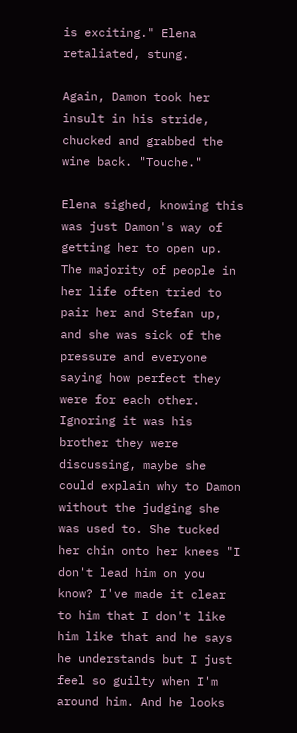is exciting." Elena retaliated, stung.

Again, Damon took her insult in his stride, chucked and grabbed the wine back. "Touche."

Elena sighed, knowing this was just Damon's way of getting her to open up. The majority of people in her life often tried to pair her and Stefan up, and she was sick of the pressure and everyone saying how perfect they were for each other. Ignoring it was his brother they were discussing, maybe she could explain why to Damon without the judging she was used to. She tucked her chin onto her knees "I don't lead him on you know? I've made it clear to him that I don't like him like that and he says he understands but I just feel so guilty when I'm around him. And he looks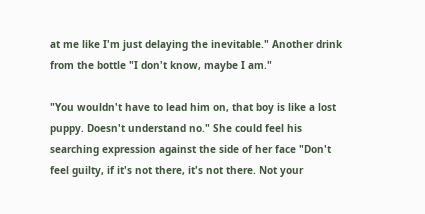at me like I'm just delaying the inevitable." Another drink from the bottle "I don't know, maybe I am."

"You wouldn't have to lead him on, that boy is like a lost puppy. Doesn't understand no." She could feel his searching expression against the side of her face "Don't feel guilty, if it's not there, it's not there. Not your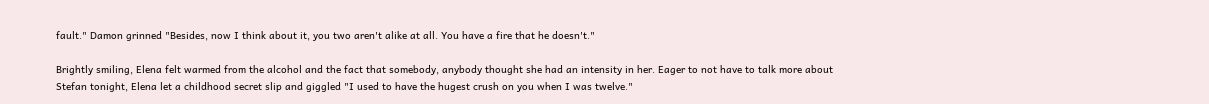fault." Damon grinned "Besides, now I think about it, you two aren't alike at all. You have a fire that he doesn't."

Brightly smiling, Elena felt warmed from the alcohol and the fact that somebody, anybody thought she had an intensity in her. Eager to not have to talk more about Stefan tonight, Elena let a childhood secret slip and giggled "I used to have the hugest crush on you when I was twelve."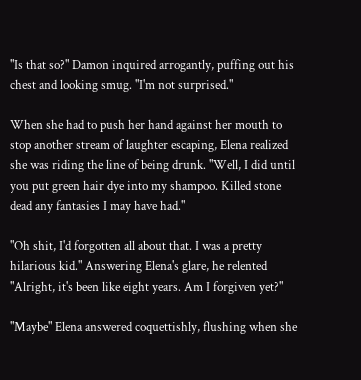"Is that so?" Damon inquired arrogantly, puffing out his chest and looking smug. "I'm not surprised."

When she had to push her hand against her mouth to stop another stream of laughter escaping, Elena realized she was riding the line of being drunk. "Well, I did until you put green hair dye into my shampoo. Killed stone dead any fantasies I may have had."

"Oh shit, I'd forgotten all about that. I was a pretty hilarious kid." Answering Elena's glare, he relented "Alright, it's been like eight years. Am I forgiven yet?"

"Maybe" Elena answered coquettishly, flushing when she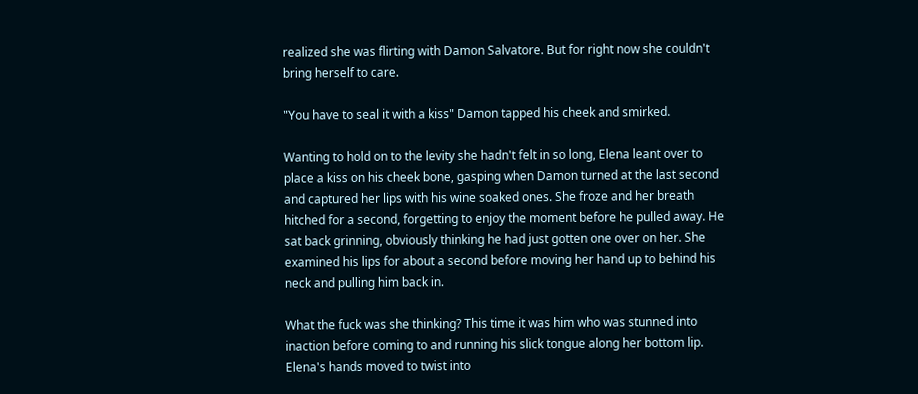realized she was flirting with Damon Salvatore. But for right now she couldn't bring herself to care.

"You have to seal it with a kiss" Damon tapped his cheek and smirked.

Wanting to hold on to the levity she hadn't felt in so long, Elena leant over to place a kiss on his cheek bone, gasping when Damon turned at the last second and captured her lips with his wine soaked ones. She froze and her breath hitched for a second, forgetting to enjoy the moment before he pulled away. He sat back grinning, obviously thinking he had just gotten one over on her. She examined his lips for about a second before moving her hand up to behind his neck and pulling him back in.

What the fuck was she thinking? This time it was him who was stunned into inaction before coming to and running his slick tongue along her bottom lip. Elena's hands moved to twist into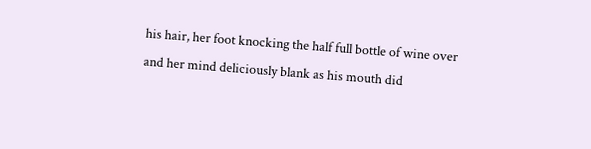his hair, her foot knocking the half full bottle of wine over and her mind deliciously blank as his mouth did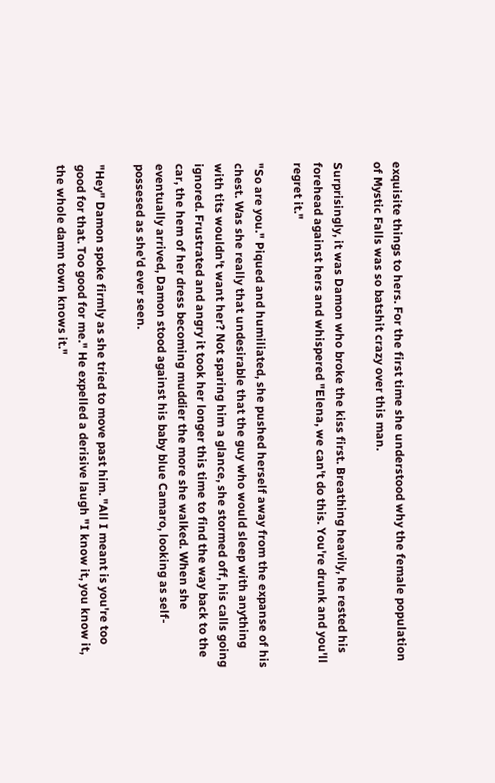exquisite things to hers. For the first time she understood why the female population of Mystic Falls was so batshit crazy over this man.

Surprisingly, it was Damon who broke the kiss first. Breathing heavily, he rested his forehead against hers and whispered "Elena, we can't do this. You're drunk and you'll regret it."

"So are you." Piqued and humiliated, she pushed herself away from the expanse of his chest. Was she really that undesirable that the guy who would sleep with anything with tits wouldn't want her? Not sparing him a glance, she stormed off, his calls going ignored. Frustrated and angry it took her longer this time to find the way back to the car, the hem of her dress becoming muddier the more she walked. When she eventually arrived, Damon stood against his baby blue Camaro, looking as self-possesed as she'd ever seen.

"Hey" Damon spoke firmly as she tried to move past him. "All I meant is you're too good for that. Too good for me." He expelled a derisive laugh "I know it, you know it, the whole damn town knows it."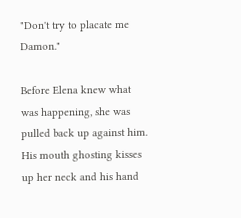"Don't try to placate me Damon."

Before Elena knew what was happening, she was pulled back up against him. His mouth ghosting kisses up her neck and his hand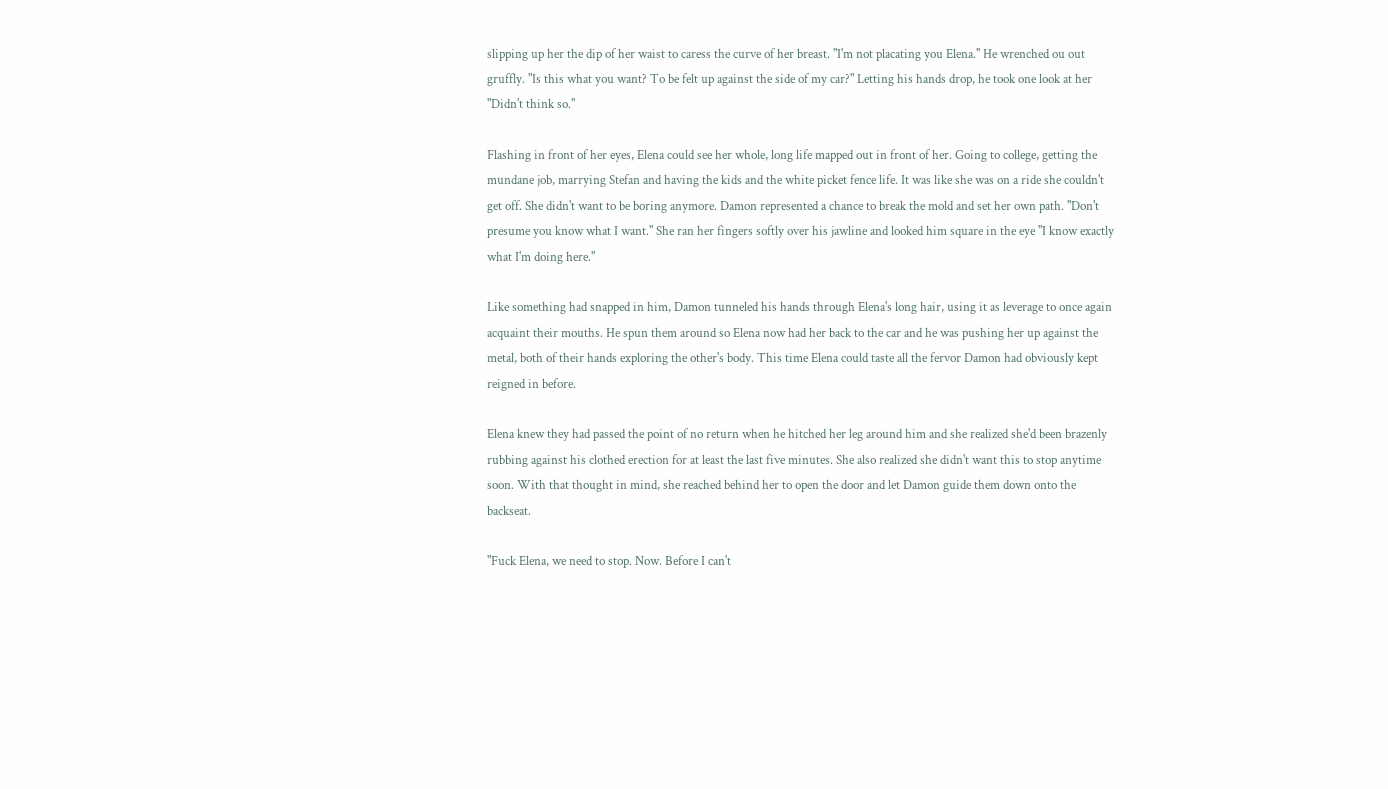slipping up her the dip of her waist to caress the curve of her breast. "I'm not placating you Elena." He wrenched ou out gruffly. "Is this what you want? To be felt up against the side of my car?" Letting his hands drop, he took one look at her "Didn't think so."

Flashing in front of her eyes, Elena could see her whole, long life mapped out in front of her. Going to college, getting the mundane job, marrying Stefan and having the kids and the white picket fence life. It was like she was on a ride she couldn't get off. She didn't want to be boring anymore. Damon represented a chance to break the mold and set her own path. "Don't presume you know what I want." She ran her fingers softly over his jawline and looked him square in the eye "I know exactly what I'm doing here."

Like something had snapped in him, Damon tunneled his hands through Elena's long hair, using it as leverage to once again acquaint their mouths. He spun them around so Elena now had her back to the car and he was pushing her up against the metal, both of their hands exploring the other's body. This time Elena could taste all the fervor Damon had obviously kept reigned in before.

Elena knew they had passed the point of no return when he hitched her leg around him and she realized she'd been brazenly rubbing against his clothed erection for at least the last five minutes. She also realized she didn't want this to stop anytime soon. With that thought in mind, she reached behind her to open the door and let Damon guide them down onto the backseat.

"Fuck Elena, we need to stop. Now. Before I can't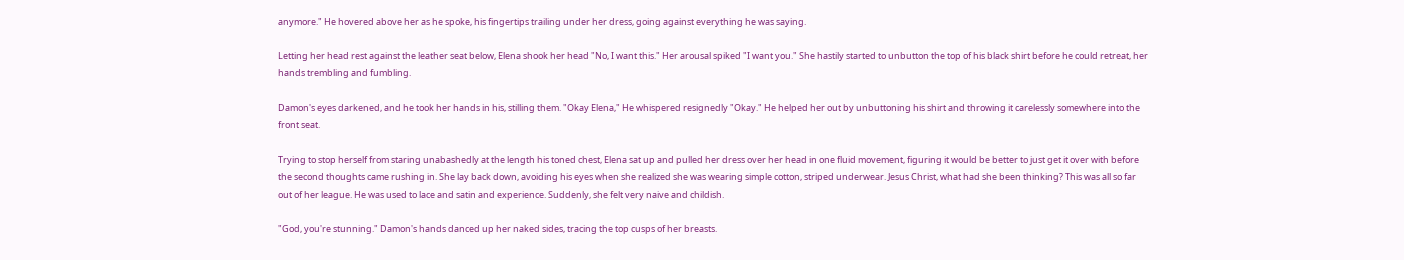anymore." He hovered above her as he spoke, his fingertips trailing under her dress, going against everything he was saying.

Letting her head rest against the leather seat below, Elena shook her head "No, I want this." Her arousal spiked "I want you." She hastily started to unbutton the top of his black shirt before he could retreat, her hands trembling and fumbling.

Damon's eyes darkened, and he took her hands in his, stilling them. "Okay Elena," He whispered resignedly "Okay." He helped her out by unbuttoning his shirt and throwing it carelessly somewhere into the front seat.

Trying to stop herself from staring unabashedly at the length his toned chest, Elena sat up and pulled her dress over her head in one fluid movement, figuring it would be better to just get it over with before the second thoughts came rushing in. She lay back down, avoiding his eyes when she realized she was wearing simple cotton, striped underwear. Jesus Christ, what had she been thinking? This was all so far out of her league. He was used to lace and satin and experience. Suddenly, she felt very naive and childish.

"God, you're stunning." Damon's hands danced up her naked sides, tracing the top cusps of her breasts.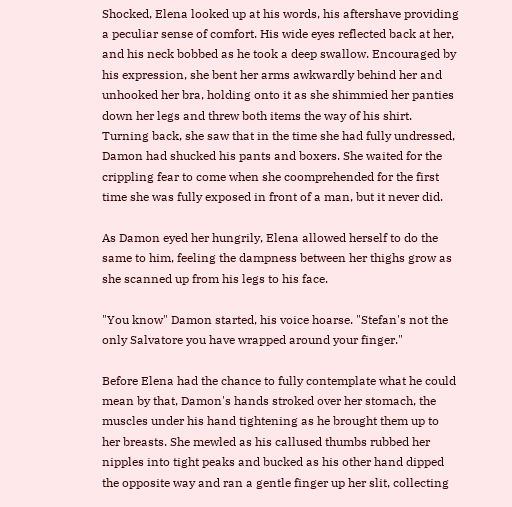Shocked, Elena looked up at his words, his aftershave providing a peculiar sense of comfort. His wide eyes reflected back at her, and his neck bobbed as he took a deep swallow. Encouraged by his expression, she bent her arms awkwardly behind her and unhooked her bra, holding onto it as she shimmied her panties down her legs and threw both items the way of his shirt. Turning back, she saw that in the time she had fully undressed, Damon had shucked his pants and boxers. She waited for the crippling fear to come when she coomprehended for the first time she was fully exposed in front of a man, but it never did.

As Damon eyed her hungrily, Elena allowed herself to do the same to him, feeling the dampness between her thighs grow as she scanned up from his legs to his face.

"You know" Damon started, his voice hoarse. "Stefan's not the only Salvatore you have wrapped around your finger."

Before Elena had the chance to fully contemplate what he could mean by that, Damon's hands stroked over her stomach, the muscles under his hand tightening as he brought them up to her breasts. She mewled as his callused thumbs rubbed her nipples into tight peaks and bucked as his other hand dipped the opposite way and ran a gentle finger up her slit, collecting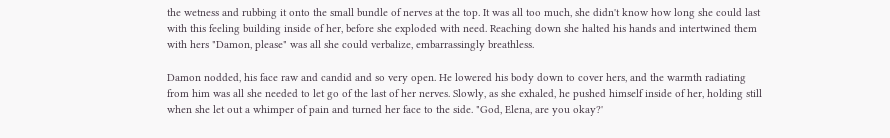the wetness and rubbing it onto the small bundle of nerves at the top. It was all too much, she didn't know how long she could last with this feeling building inside of her, before she exploded with need. Reaching down she halted his hands and intertwined them with hers "Damon, please" was all she could verbalize, embarrassingly breathless.

Damon nodded, his face raw and candid and so very open. He lowered his body down to cover hers, and the warmth radiating from him was all she needed to let go of the last of her nerves. Slowly, as she exhaled, he pushed himself inside of her, holding still when she let out a whimper of pain and turned her face to the side. "God, Elena, are you okay?'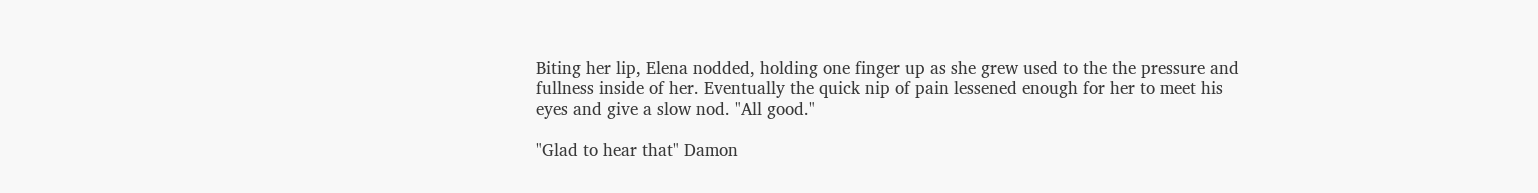Biting her lip, Elena nodded, holding one finger up as she grew used to the the pressure and fullness inside of her. Eventually the quick nip of pain lessened enough for her to meet his eyes and give a slow nod. "All good."

"Glad to hear that" Damon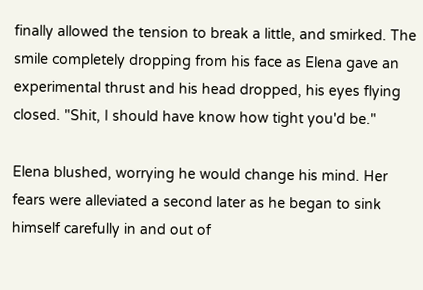finally allowed the tension to break a little, and smirked. The smile completely dropping from his face as Elena gave an experimental thrust and his head dropped, his eyes flying closed. "Shit, I should have know how tight you'd be."

Elena blushed, worrying he would change his mind. Her fears were alleviated a second later as he began to sink himself carefully in and out of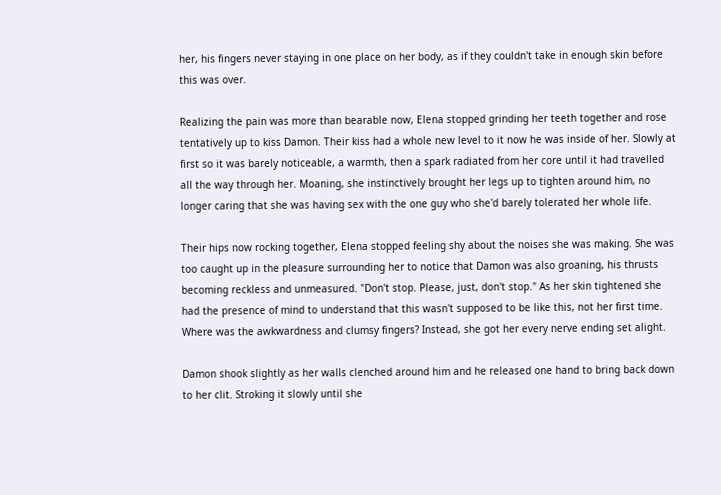her, his fingers never staying in one place on her body, as if they couldn't take in enough skin before this was over.

Realizing the pain was more than bearable now, Elena stopped grinding her teeth together and rose tentatively up to kiss Damon. Their kiss had a whole new level to it now he was inside of her. Slowly at first so it was barely noticeable, a warmth, then a spark radiated from her core until it had travelled all the way through her. Moaning, she instinctively brought her legs up to tighten around him, no longer caring that she was having sex with the one guy who she'd barely tolerated her whole life.

Their hips now rocking together, Elena stopped feeling shy about the noises she was making. She was too caught up in the pleasure surrounding her to notice that Damon was also groaning, his thrusts becoming reckless and unmeasured. "Don't stop. Please, just, don't stop." As her skin tightened she had the presence of mind to understand that this wasn't supposed to be like this, not her first time. Where was the awkwardness and clumsy fingers? Instead, she got her every nerve ending set alight.

Damon shook slightly as her walls clenched around him and he released one hand to bring back down to her clit. Stroking it slowly until she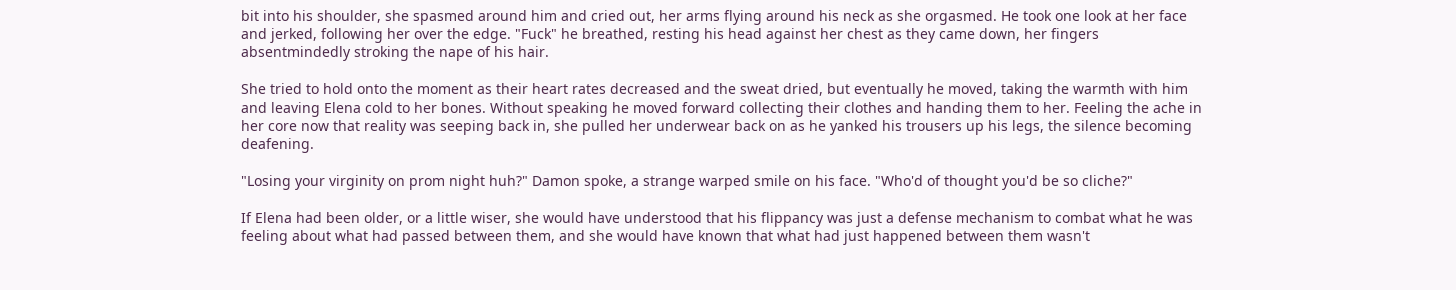bit into his shoulder, she spasmed around him and cried out, her arms flying around his neck as she orgasmed. He took one look at her face and jerked, following her over the edge. "Fuck" he breathed, resting his head against her chest as they came down, her fingers absentmindedly stroking the nape of his hair.

She tried to hold onto the moment as their heart rates decreased and the sweat dried, but eventually he moved, taking the warmth with him and leaving Elena cold to her bones. Without speaking he moved forward collecting their clothes and handing them to her. Feeling the ache in her core now that reality was seeping back in, she pulled her underwear back on as he yanked his trousers up his legs, the silence becoming deafening.

"Losing your virginity on prom night huh?" Damon spoke, a strange warped smile on his face. "Who'd of thought you'd be so cliche?"

If Elena had been older, or a little wiser, she would have understood that his flippancy was just a defense mechanism to combat what he was feeling about what had passed between them, and she would have known that what had just happened between them wasn't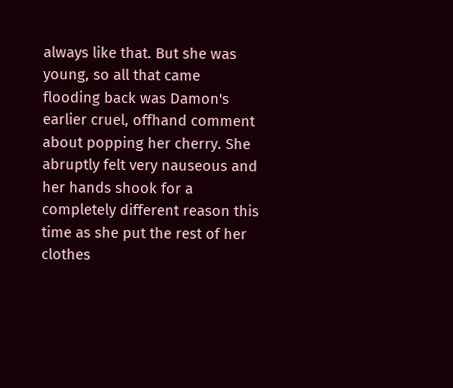always like that. But she was young, so all that came flooding back was Damon's earlier cruel, offhand comment about popping her cherry. She abruptly felt very nauseous and her hands shook for a completely different reason this time as she put the rest of her clothes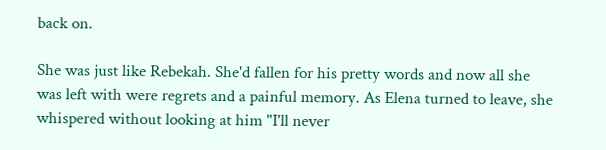back on.

She was just like Rebekah. She'd fallen for his pretty words and now all she was left with were regrets and a painful memory. As Elena turned to leave, she whispered without looking at him "I'll never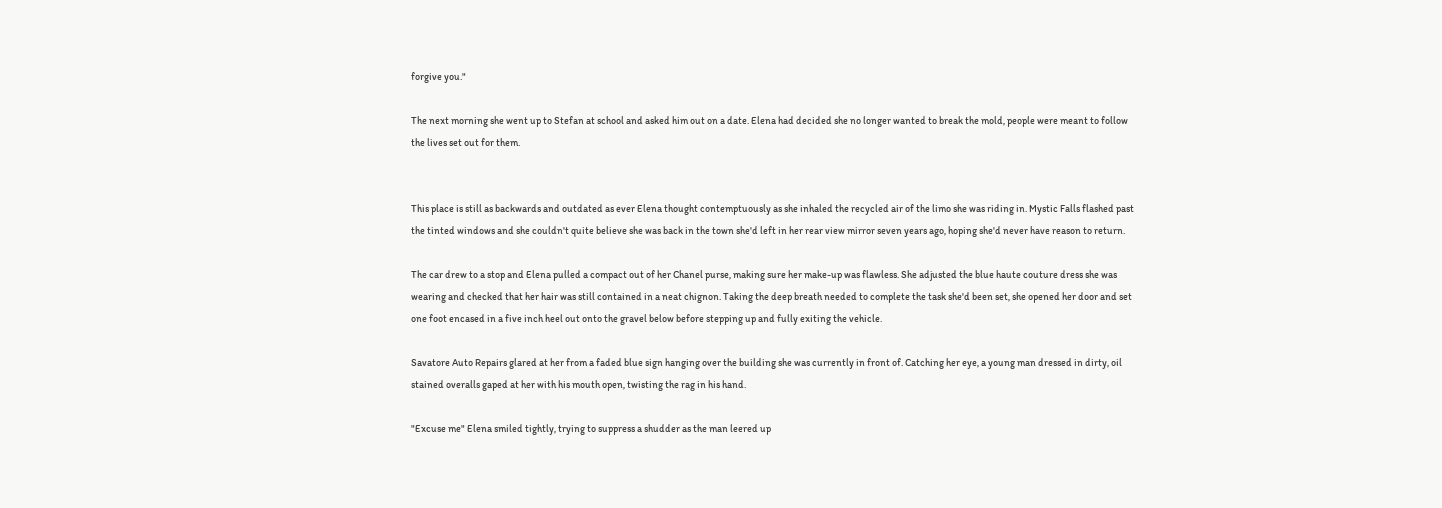forgive you."

The next morning she went up to Stefan at school and asked him out on a date. Elena had decided she no longer wanted to break the mold, people were meant to follow the lives set out for them.


This place is still as backwards and outdated as ever Elena thought contemptuously as she inhaled the recycled air of the limo she was riding in. Mystic Falls flashed past the tinted windows and she couldn't quite believe she was back in the town she'd left in her rear view mirror seven years ago, hoping she'd never have reason to return.

The car drew to a stop and Elena pulled a compact out of her Chanel purse, making sure her make-up was flawless. She adjusted the blue haute couture dress she was wearing and checked that her hair was still contained in a neat chignon. Taking the deep breath needed to complete the task she'd been set, she opened her door and set one foot encased in a five inch heel out onto the gravel below before stepping up and fully exiting the vehicle.

Savatore Auto Repairs glared at her from a faded blue sign hanging over the building she was currently in front of. Catching her eye, a young man dressed in dirty, oil stained overalls gaped at her with his mouth open, twisting the rag in his hand.

"Excuse me" Elena smiled tightly, trying to suppress a shudder as the man leered up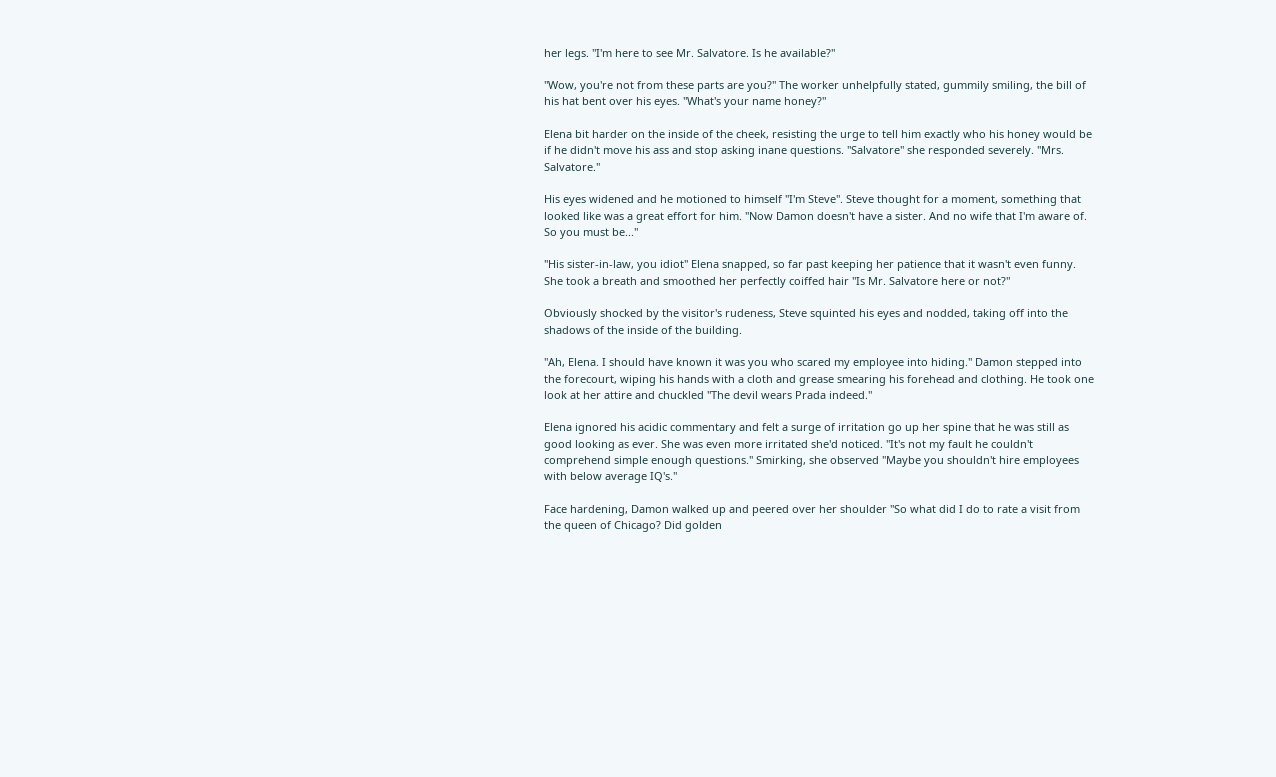her legs. "I'm here to see Mr. Salvatore. Is he available?"

"Wow, you're not from these parts are you?" The worker unhelpfully stated, gummily smiling, the bill of his hat bent over his eyes. "What's your name honey?"

Elena bit harder on the inside of the cheek, resisting the urge to tell him exactly who his honey would be if he didn't move his ass and stop asking inane questions. "Salvatore" she responded severely. "Mrs. Salvatore."

His eyes widened and he motioned to himself "I'm Steve". Steve thought for a moment, something that looked like was a great effort for him. "Now Damon doesn't have a sister. And no wife that I'm aware of. So you must be..."

"His sister-in-law, you idiot" Elena snapped, so far past keeping her patience that it wasn't even funny. She took a breath and smoothed her perfectly coiffed hair "Is Mr. Salvatore here or not?"

Obviously shocked by the visitor's rudeness, Steve squinted his eyes and nodded, taking off into the shadows of the inside of the building.

"Ah, Elena. I should have known it was you who scared my employee into hiding." Damon stepped into the forecourt, wiping his hands with a cloth and grease smearing his forehead and clothing. He took one look at her attire and chuckled "The devil wears Prada indeed."

Elena ignored his acidic commentary and felt a surge of irritation go up her spine that he was still as good looking as ever. She was even more irritated she'd noticed. "It's not my fault he couldn't comprehend simple enough questions." Smirking, she observed "Maybe you shouldn't hire employees with below average IQ's."

Face hardening, Damon walked up and peered over her shoulder "So what did I do to rate a visit from the queen of Chicago? Did golden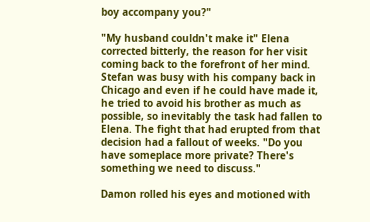boy accompany you?"

"My husband couldn't make it" Elena corrected bitterly, the reason for her visit coming back to the forefront of her mind. Stefan was busy with his company back in Chicago and even if he could have made it, he tried to avoid his brother as much as possible, so inevitably the task had fallen to Elena. The fight that had erupted from that decision had a fallout of weeks. "Do you have someplace more private? There's something we need to discuss."

Damon rolled his eyes and motioned with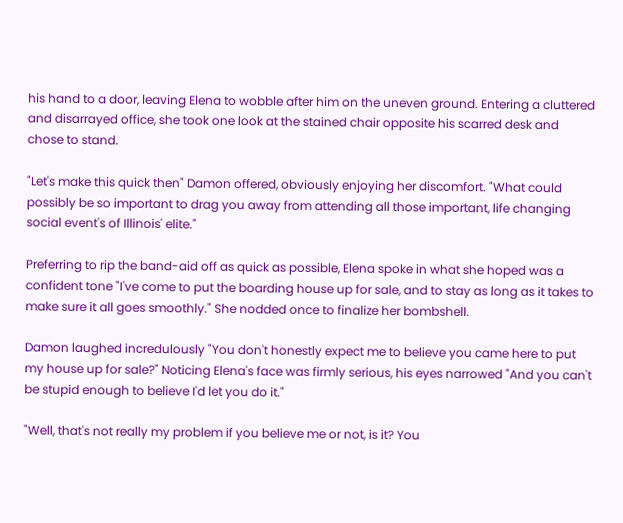his hand to a door, leaving Elena to wobble after him on the uneven ground. Entering a cluttered and disarrayed office, she took one look at the stained chair opposite his scarred desk and chose to stand.

"Let's make this quick then" Damon offered, obviously enjoying her discomfort. "What could possibly be so important to drag you away from attending all those important, life changing social event's of Illinois' elite."

Preferring to rip the band-aid off as quick as possible, Elena spoke in what she hoped was a confident tone "I've come to put the boarding house up for sale, and to stay as long as it takes to make sure it all goes smoothly." She nodded once to finalize her bombshell.

Damon laughed incredulously "You don't honestly expect me to believe you came here to put my house up for sale?" Noticing Elena's face was firmly serious, his eyes narrowed "And you can't be stupid enough to believe I'd let you do it."

"Well, that's not really my problem if you believe me or not, is it? You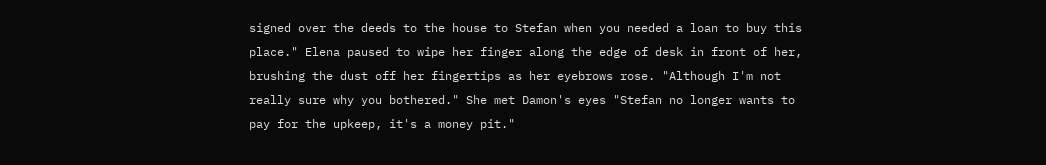signed over the deeds to the house to Stefan when you needed a loan to buy this place." Elena paused to wipe her finger along the edge of desk in front of her, brushing the dust off her fingertips as her eyebrows rose. "Although I'm not really sure why you bothered." She met Damon's eyes "Stefan no longer wants to pay for the upkeep, it's a money pit."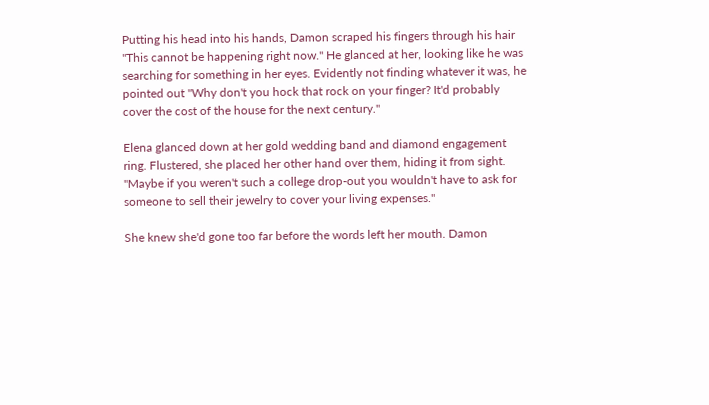Putting his head into his hands, Damon scraped his fingers through his hair "This cannot be happening right now." He glanced at her, looking like he was searching for something in her eyes. Evidently not finding whatever it was, he pointed out "Why don't you hock that rock on your finger? It'd probably cover the cost of the house for the next century."

Elena glanced down at her gold wedding band and diamond engagement ring. Flustered, she placed her other hand over them, hiding it from sight. "Maybe if you weren't such a college drop-out you wouldn't have to ask for someone to sell their jewelry to cover your living expenses."

She knew she'd gone too far before the words left her mouth. Damon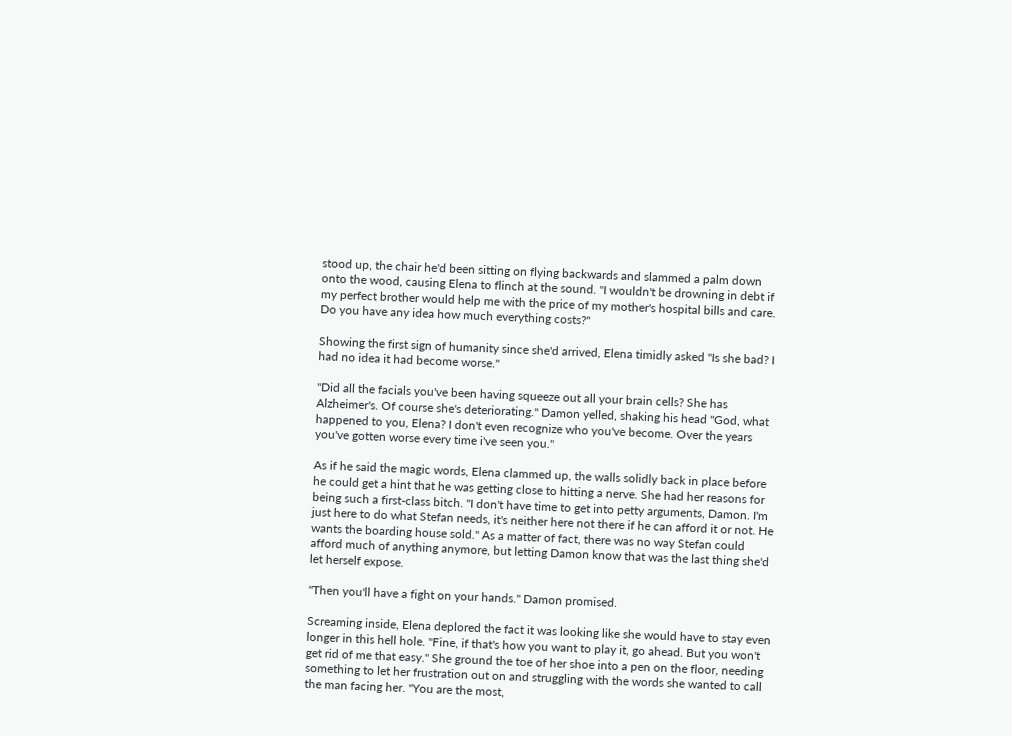stood up, the chair he'd been sitting on flying backwards and slammed a palm down onto the wood, causing Elena to flinch at the sound. "I wouldn't be drowning in debt if my perfect brother would help me with the price of my mother's hospital bills and care. Do you have any idea how much everything costs?"

Showing the first sign of humanity since she'd arrived, Elena timidly asked "Is she bad? I had no idea it had become worse."

"Did all the facials you've been having squeeze out all your brain cells? She has Alzheimer's. Of course she's deteriorating." Damon yelled, shaking his head "God, what happened to you, Elena? I don't even recognize who you've become. Over the years you've gotten worse every time i've seen you."

As if he said the magic words, Elena clammed up, the walls solidly back in place before he could get a hint that he was getting close to hitting a nerve. She had her reasons for being such a first-class bitch. "I don't have time to get into petty arguments, Damon. I'm just here to do what Stefan needs, it's neither here not there if he can afford it or not. He wants the boarding house sold." As a matter of fact, there was no way Stefan could afford much of anything anymore, but letting Damon know that was the last thing she'd let herself expose.

"Then you'll have a fight on your hands." Damon promised.

Screaming inside, Elena deplored the fact it was looking like she would have to stay even longer in this hell hole. "Fine, if that's how you want to play it, go ahead. But you won't get rid of me that easy." She ground the toe of her shoe into a pen on the floor, needing something to let her frustration out on and struggling with the words she wanted to call the man facing her. "You are the most,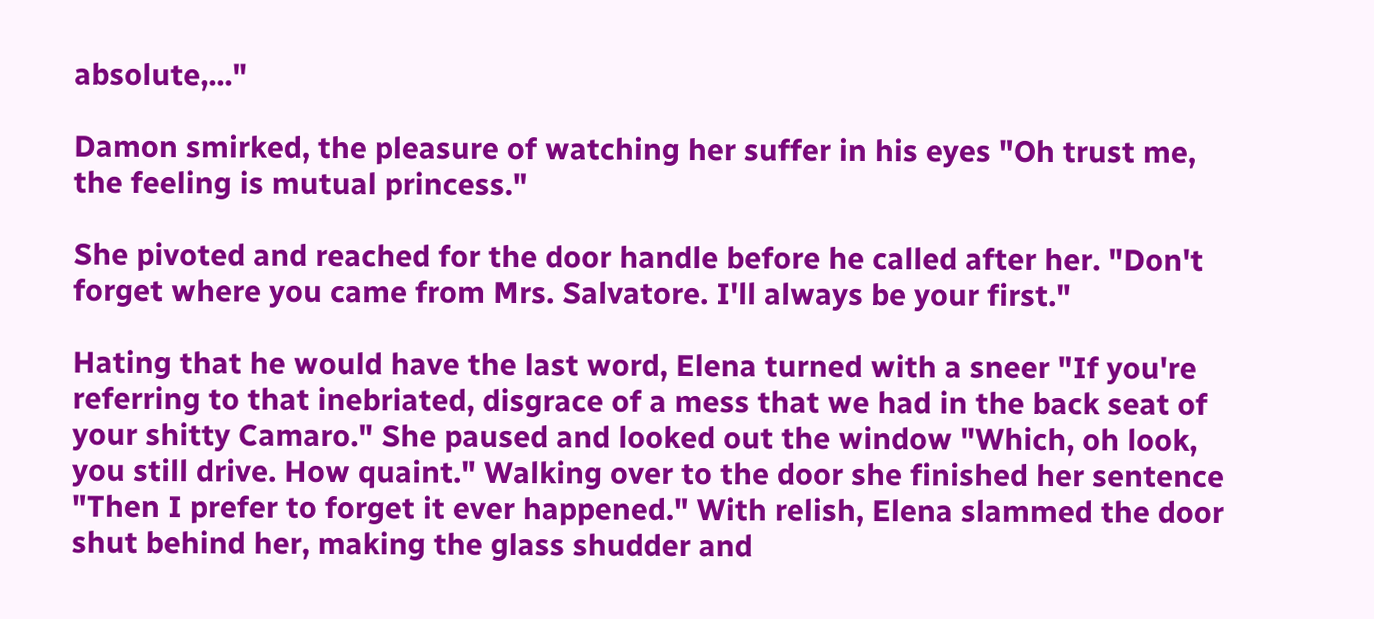absolute,..."

Damon smirked, the pleasure of watching her suffer in his eyes "Oh trust me, the feeling is mutual princess."

She pivoted and reached for the door handle before he called after her. "Don't forget where you came from Mrs. Salvatore. I'll always be your first."

Hating that he would have the last word, Elena turned with a sneer "If you're referring to that inebriated, disgrace of a mess that we had in the back seat of your shitty Camaro." She paused and looked out the window "Which, oh look, you still drive. How quaint." Walking over to the door she finished her sentence "Then I prefer to forget it ever happened." With relish, Elena slammed the door shut behind her, making the glass shudder and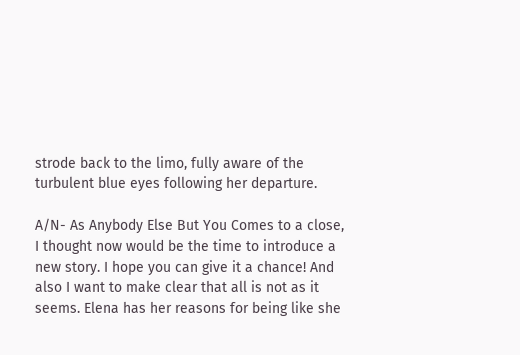strode back to the limo, fully aware of the turbulent blue eyes following her departure.

A/N- As Anybody Else But You Comes to a close, I thought now would be the time to introduce a new story. I hope you can give it a chance! And also I want to make clear that all is not as it seems. Elena has her reasons for being like she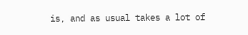is, and as usual takes a lot of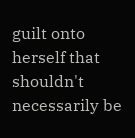guilt onto herself that shouldn't necessarily be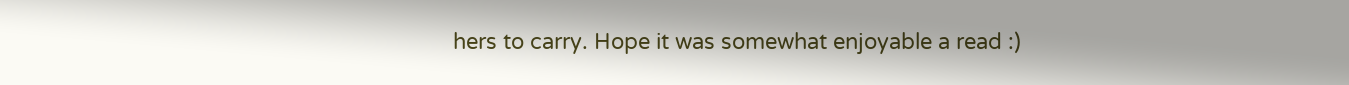hers to carry. Hope it was somewhat enjoyable a read :)